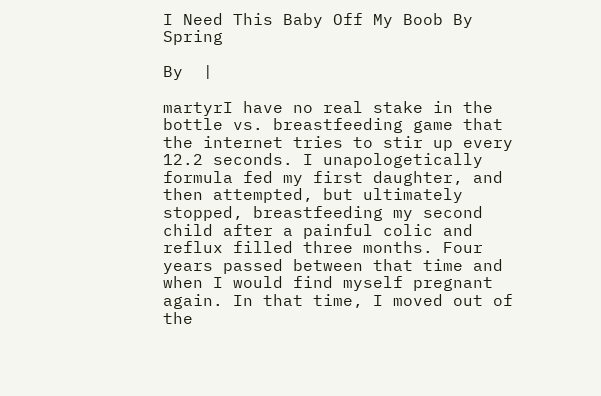I Need This Baby Off My Boob By Spring

By  |

martyrI have no real stake in the bottle vs. breastfeeding game that the internet tries to stir up every 12.2 seconds. I unapologetically formula fed my first daughter, and then attempted, but ultimately stopped, breastfeeding my second child after a painful colic and reflux filled three months. Four years passed between that time and when I would find myself pregnant again. In that time, I moved out of the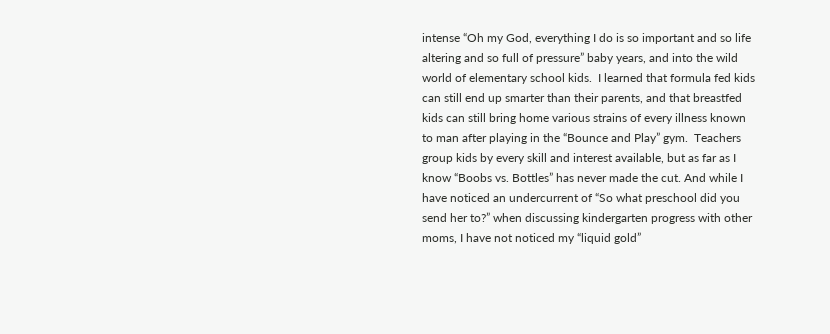intense “Oh my God, everything I do is so important and so life altering and so full of pressure” baby years, and into the wild world of elementary school kids.  I learned that formula fed kids can still end up smarter than their parents, and that breastfed kids can still bring home various strains of every illness known to man after playing in the “Bounce and Play” gym.  Teachers group kids by every skill and interest available, but as far as I know “Boobs vs. Bottles” has never made the cut. And while I have noticed an undercurrent of “So what preschool did you send her to?” when discussing kindergarten progress with other moms, I have not noticed my “liquid gold”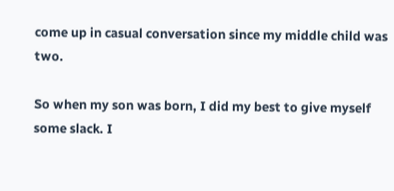come up in casual conversation since my middle child was two.

So when my son was born, I did my best to give myself some slack. I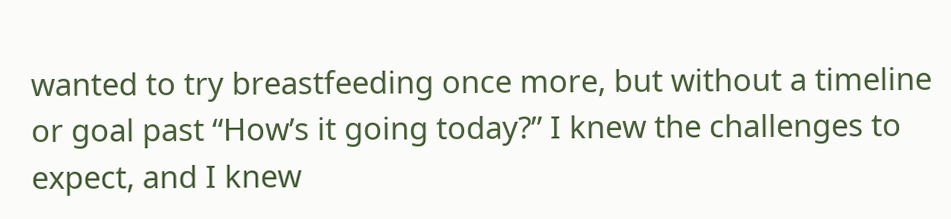wanted to try breastfeeding once more, but without a timeline or goal past “How’s it going today?” I knew the challenges to expect, and I knew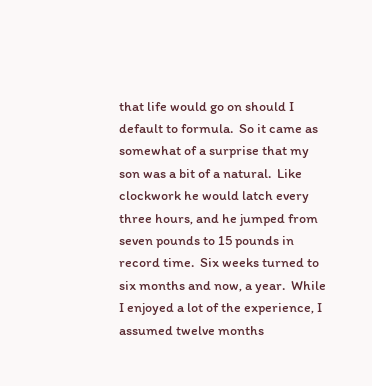that life would go on should I default to formula.  So it came as somewhat of a surprise that my son was a bit of a natural.  Like clockwork he would latch every three hours, and he jumped from seven pounds to 15 pounds in record time.  Six weeks turned to six months and now, a year.  While I enjoyed a lot of the experience, I assumed twelve months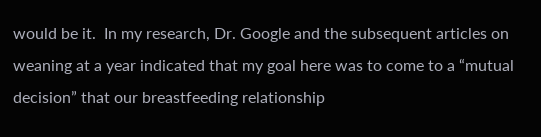would be it.  In my research, Dr. Google and the subsequent articles on weaning at a year indicated that my goal here was to come to a “mutual decision” that our breastfeeding relationship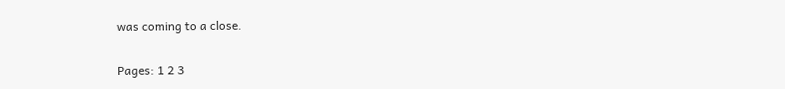was coming to a close.

Pages: 1 2 3